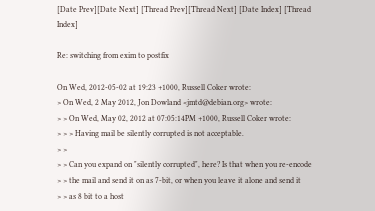[Date Prev][Date Next] [Thread Prev][Thread Next] [Date Index] [Thread Index]

Re: switching from exim to postfix

On Wed, 2012-05-02 at 19:23 +1000, Russell Coker wrote:
> On Wed, 2 May 2012, Jon Dowland <jmtd@debian.org> wrote:
> > On Wed, May 02, 2012 at 07:05:14PM +1000, Russell Coker wrote:
> > > Having mail be silently corrupted is not acceptable.
> >
> > Can you expand on "silently corrupted", here? Is that when you re-encode
> > the mail and send it on as 7-bit, or when you leave it alone and send it
> > as 8 bit to a host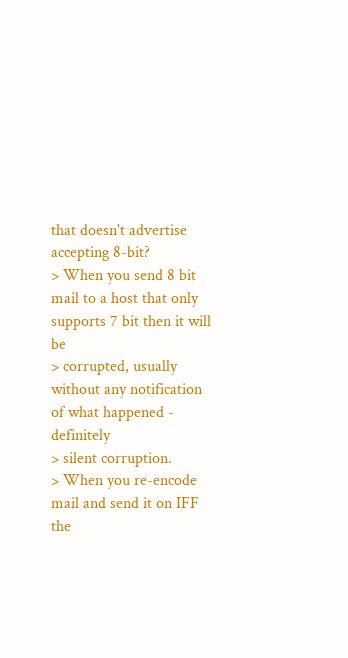that doesn't advertise accepting 8-bit?
> When you send 8 bit mail to a host that only supports 7 bit then it will be
> corrupted, usually without any notification of what happened - definitely
> silent corruption.
> When you re-encode mail and send it on IFF the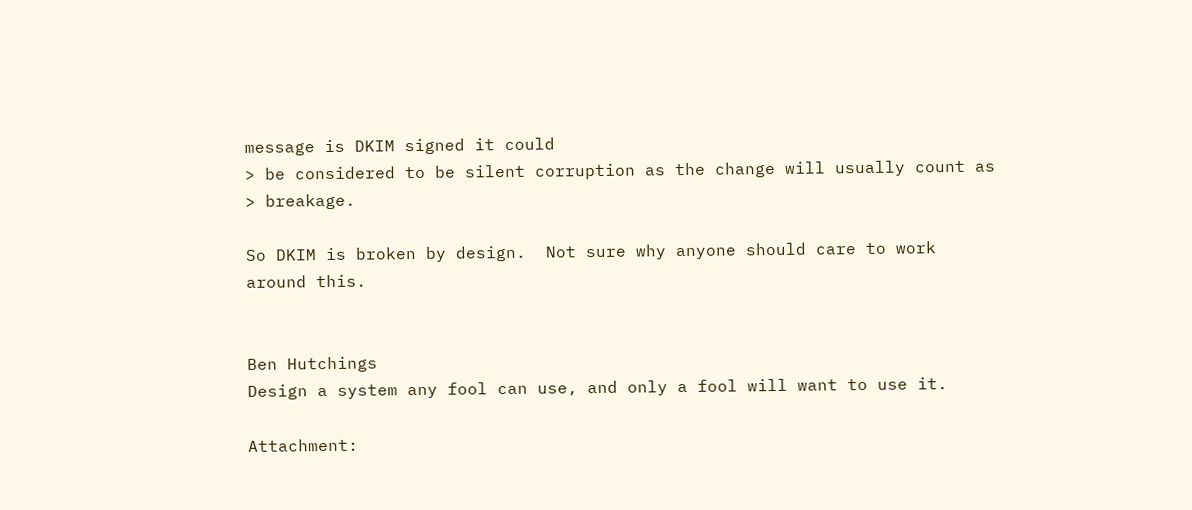message is DKIM signed it could
> be considered to be silent corruption as the change will usually count as
> breakage.

So DKIM is broken by design.  Not sure why anyone should care to work
around this.


Ben Hutchings
Design a system any fool can use, and only a fool will want to use it.

Attachment: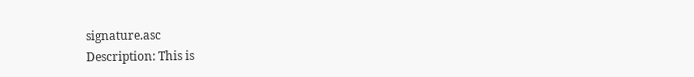signature.asc
Description: This is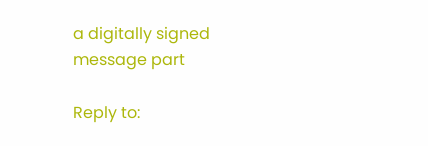a digitally signed message part

Reply to: